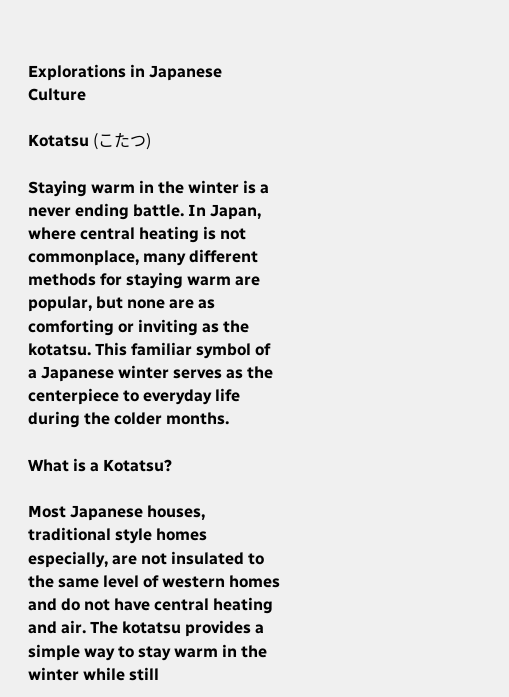Explorations in Japanese Culture

Kotatsu (こたつ)

Staying warm in the winter is a never ending battle. In Japan, where central heating is not commonplace, many different methods for staying warm are popular, but none are as comforting or inviting as the kotatsu. This familiar symbol of a Japanese winter serves as the centerpiece to everyday life during the colder months.

What is a Kotatsu?

Most Japanese houses, traditional style homes especially, are not insulated to the same level of western homes and do not have central heating and air. The kotatsu provides a simple way to stay warm in the winter while still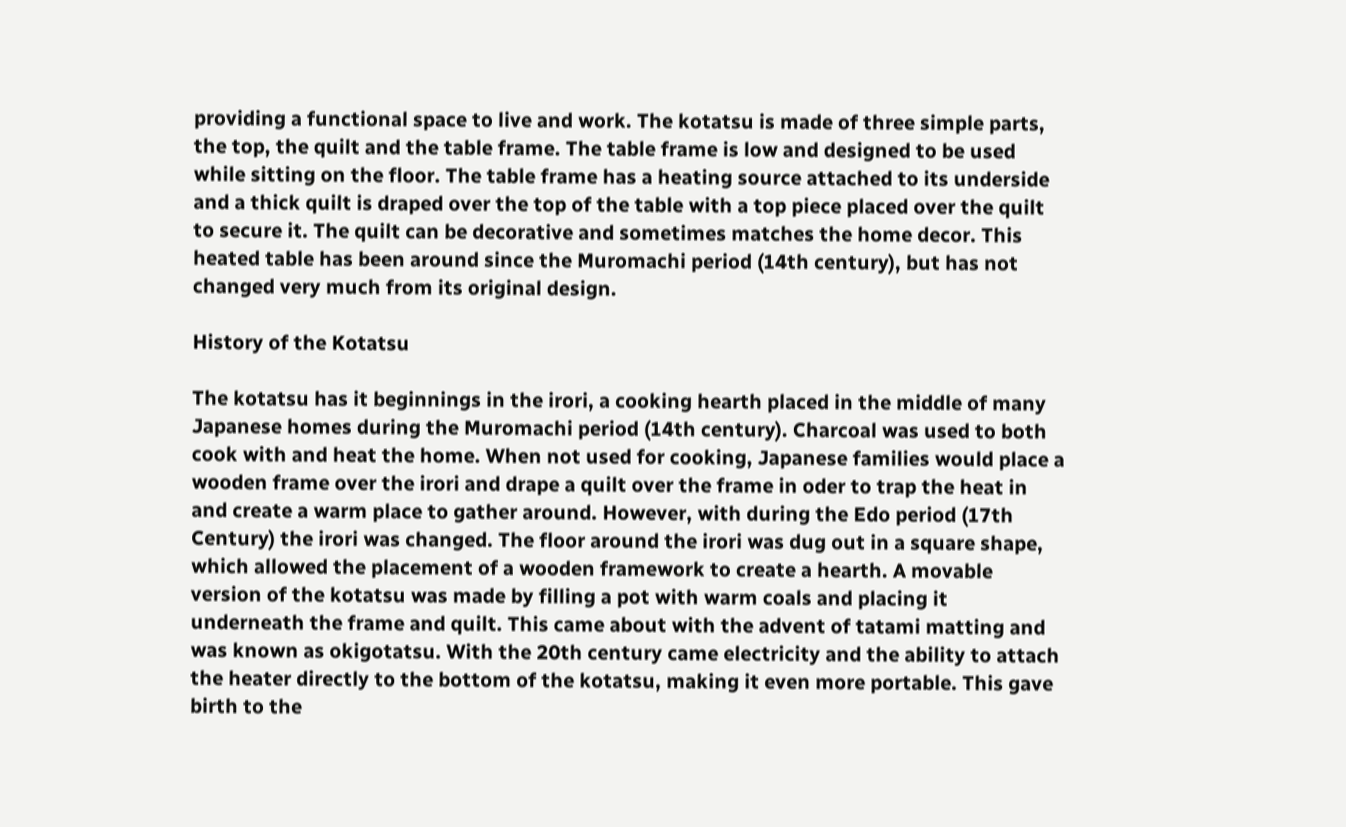providing a functional space to live and work. The kotatsu is made of three simple parts, the top, the quilt and the table frame. The table frame is low and designed to be used while sitting on the floor. The table frame has a heating source attached to its underside and a thick quilt is draped over the top of the table with a top piece placed over the quilt to secure it. The quilt can be decorative and sometimes matches the home decor. This heated table has been around since the Muromachi period (14th century), but has not changed very much from its original design.

History of the Kotatsu

The kotatsu has it beginnings in the irori, a cooking hearth placed in the middle of many Japanese homes during the Muromachi period (14th century). Charcoal was used to both cook with and heat the home. When not used for cooking, Japanese families would place a wooden frame over the irori and drape a quilt over the frame in oder to trap the heat in and create a warm place to gather around. However, with during the Edo period (17th Century) the irori was changed. The floor around the irori was dug out in a square shape, which allowed the placement of a wooden framework to create a hearth. A movable version of the kotatsu was made by filling a pot with warm coals and placing it underneath the frame and quilt. This came about with the advent of tatami matting and was known as okigotatsu. With the 20th century came electricity and the ability to attach the heater directly to the bottom of the kotatsu, making it even more portable. This gave birth to the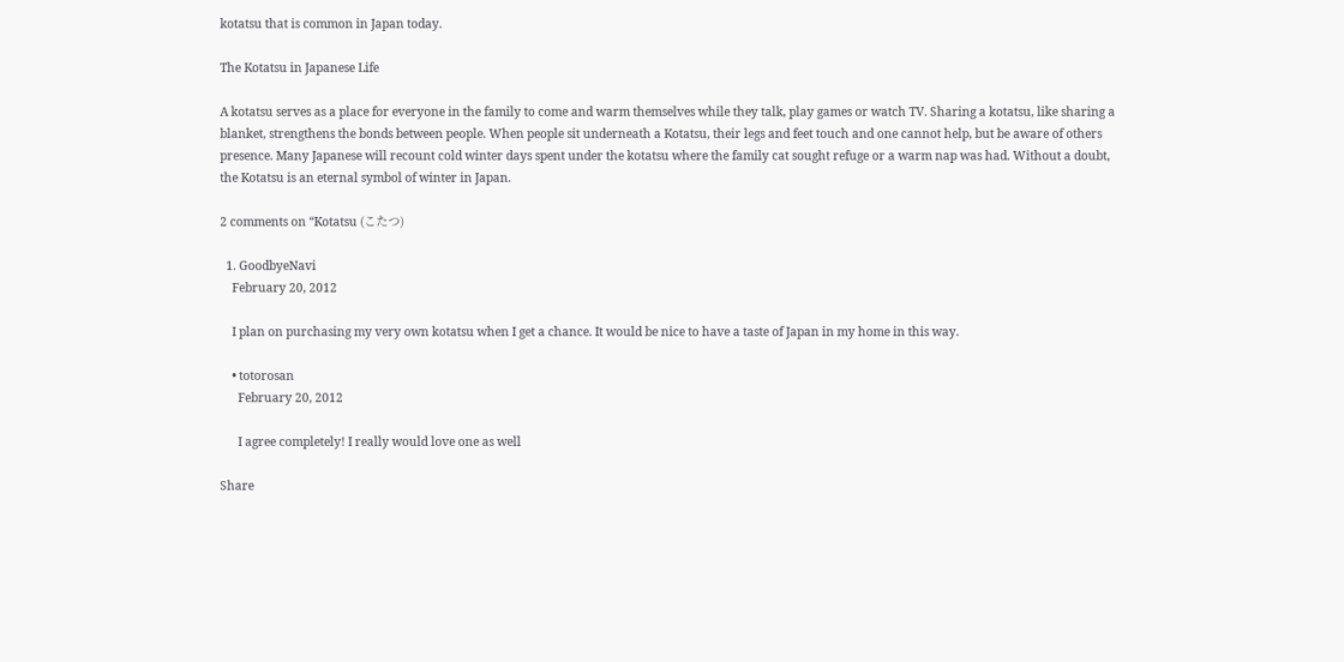kotatsu that is common in Japan today.

The Kotatsu in Japanese Life

A kotatsu serves as a place for everyone in the family to come and warm themselves while they talk, play games or watch TV. Sharing a kotatsu, like sharing a blanket, strengthens the bonds between people. When people sit underneath a Kotatsu, their legs and feet touch and one cannot help, but be aware of others presence. Many Japanese will recount cold winter days spent under the kotatsu where the family cat sought refuge or a warm nap was had. Without a doubt, the Kotatsu is an eternal symbol of winter in Japan.

2 comments on “Kotatsu (こたつ)

  1. GoodbyeNavi
    February 20, 2012

    I plan on purchasing my very own kotatsu when I get a chance. It would be nice to have a taste of Japan in my home in this way.

    • totorosan
      February 20, 2012

      I agree completely! I really would love one as well

Share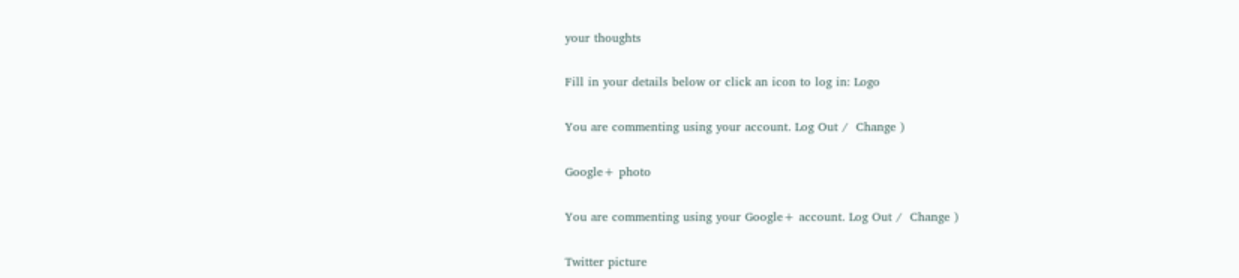your thoughts

Fill in your details below or click an icon to log in: Logo

You are commenting using your account. Log Out /  Change )

Google+ photo

You are commenting using your Google+ account. Log Out /  Change )

Twitter picture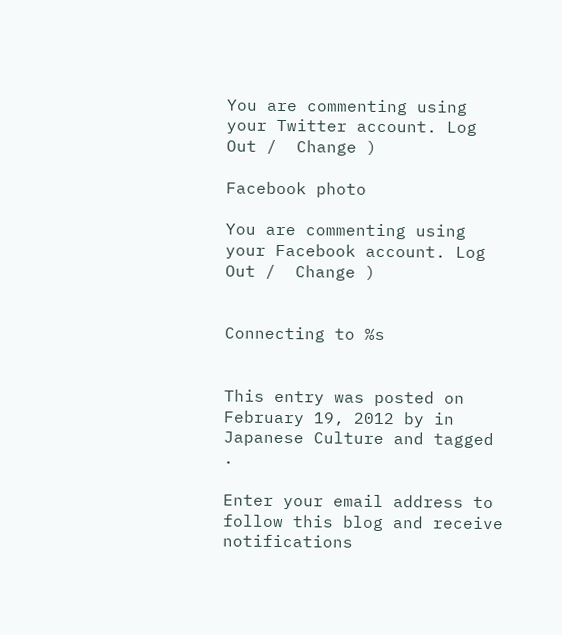You are commenting using your Twitter account. Log Out /  Change )

Facebook photo

You are commenting using your Facebook account. Log Out /  Change )


Connecting to %s


This entry was posted on February 19, 2012 by in Japanese Culture and tagged .

Enter your email address to follow this blog and receive notifications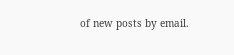of new posts by email.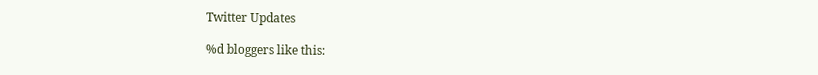Twitter Updates

%d bloggers like this: